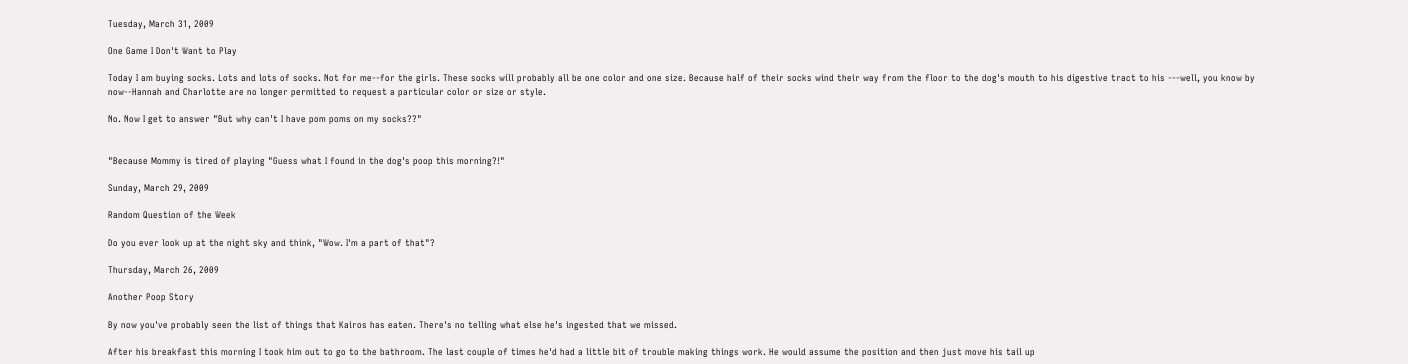Tuesday, March 31, 2009

One Game I Don't Want to Play

Today I am buying socks. Lots and lots of socks. Not for me--for the girls. These socks will probably all be one color and one size. Because half of their socks wind their way from the floor to the dog's mouth to his digestive tract to his ---well, you know by now--Hannah and Charlotte are no longer permitted to request a particular color or size or style.

No. Now I get to answer "But why can't I have pom poms on my socks??"


"Because Mommy is tired of playing "Guess what I found in the dog's poop this morning?!"

Sunday, March 29, 2009

Random Question of the Week

Do you ever look up at the night sky and think, "Wow. I'm a part of that"?

Thursday, March 26, 2009

Another Poop Story

By now you've probably seen the list of things that Kairos has eaten. There's no telling what else he's ingested that we missed.

After his breakfast this morning I took him out to go to the bathroom. The last couple of times he'd had a little bit of trouble making things work. He would assume the position and then just move his tail up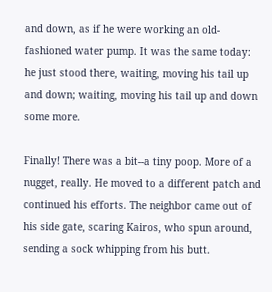and down, as if he were working an old-fashioned water pump. It was the same today: he just stood there, waiting, moving his tail up and down; waiting, moving his tail up and down some more.

Finally! There was a bit--a tiny poop. More of a nugget, really. He moved to a different patch and continued his efforts. The neighbor came out of his side gate, scaring Kairos, who spun around, sending a sock whipping from his butt.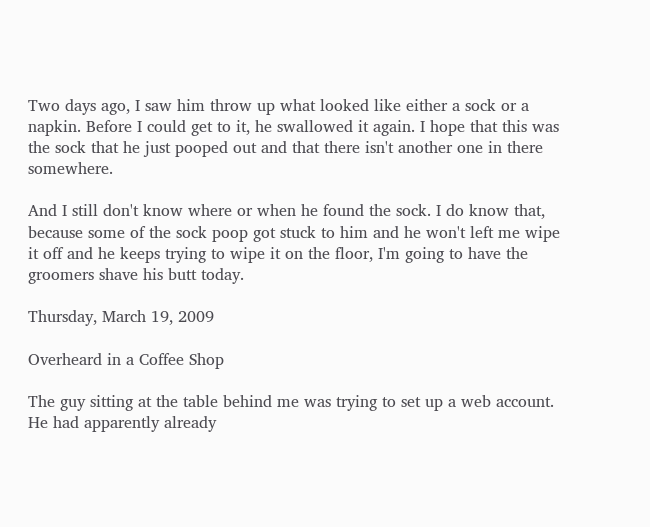Two days ago, I saw him throw up what looked like either a sock or a napkin. Before I could get to it, he swallowed it again. I hope that this was the sock that he just pooped out and that there isn't another one in there somewhere.

And I still don't know where or when he found the sock. I do know that, because some of the sock poop got stuck to him and he won't left me wipe it off and he keeps trying to wipe it on the floor, I'm going to have the groomers shave his butt today.

Thursday, March 19, 2009

Overheard in a Coffee Shop

The guy sitting at the table behind me was trying to set up a web account. He had apparently already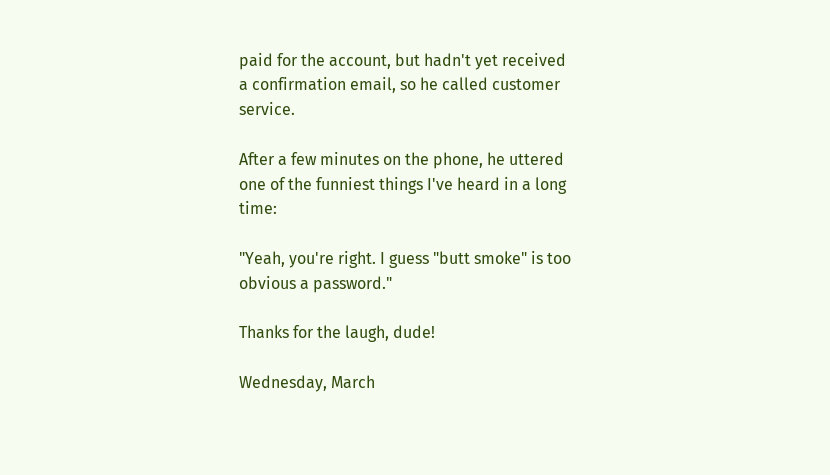paid for the account, but hadn't yet received a confirmation email, so he called customer service.

After a few minutes on the phone, he uttered one of the funniest things I've heard in a long time:

"Yeah, you're right. I guess "butt smoke" is too obvious a password."

Thanks for the laugh, dude!

Wednesday, March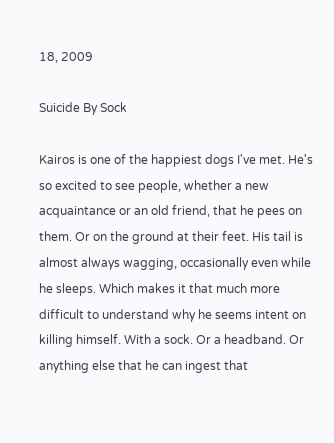18, 2009

Suicide By Sock

Kairos is one of the happiest dogs I've met. He's so excited to see people, whether a new acquaintance or an old friend, that he pees on them. Or on the ground at their feet. His tail is almost always wagging, occasionally even while he sleeps. Which makes it that much more difficult to understand why he seems intent on killing himself. With a sock. Or a headband. Or anything else that he can ingest that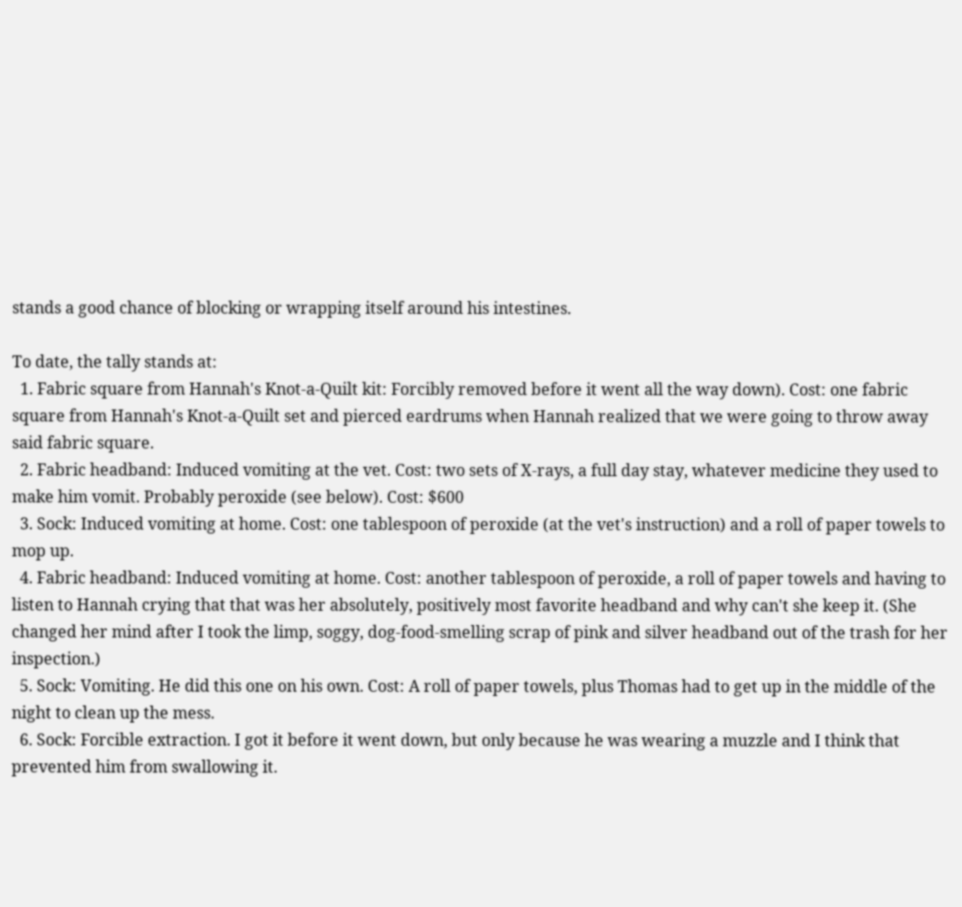stands a good chance of blocking or wrapping itself around his intestines.

To date, the tally stands at:
  1. Fabric square from Hannah's Knot-a-Quilt kit: Forcibly removed before it went all the way down). Cost: one fabric square from Hannah's Knot-a-Quilt set and pierced eardrums when Hannah realized that we were going to throw away said fabric square.
  2. Fabric headband: Induced vomiting at the vet. Cost: two sets of X-rays, a full day stay, whatever medicine they used to make him vomit. Probably peroxide (see below). Cost: $600
  3. Sock: Induced vomiting at home. Cost: one tablespoon of peroxide (at the vet's instruction) and a roll of paper towels to mop up.
  4. Fabric headband: Induced vomiting at home. Cost: another tablespoon of peroxide, a roll of paper towels and having to listen to Hannah crying that that was her absolutely, positively most favorite headband and why can't she keep it. (She changed her mind after I took the limp, soggy, dog-food-smelling scrap of pink and silver headband out of the trash for her inspection.)
  5. Sock: Vomiting. He did this one on his own. Cost: A roll of paper towels, plus Thomas had to get up in the middle of the night to clean up the mess.
  6. Sock: Forcible extraction. I got it before it went down, but only because he was wearing a muzzle and I think that prevented him from swallowing it.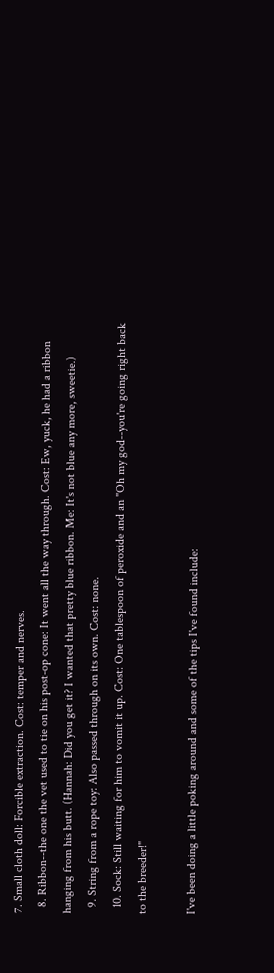7. Small cloth doll: Forcible extraction. Cost: temper and nerves.
  8. Ribbon--the one the vet used to tie on his post-op cone: It went all the way through. Cost: Ew, yuck, he had a ribbon hanging from his butt. (Hannah: Did you get it? I wanted that pretty blue ribbon. Me: It's not blue any more, sweetie.)
  9. String from a rope toy: Also passed through on its own. Cost: none.
  10. Sock: Still waiting for him to vomit it up. Cost: One tablespoon of peroxide and an "Oh my god--you're going right back to the breeder!"

I've been doing a little poking around and some of the tips I've found include: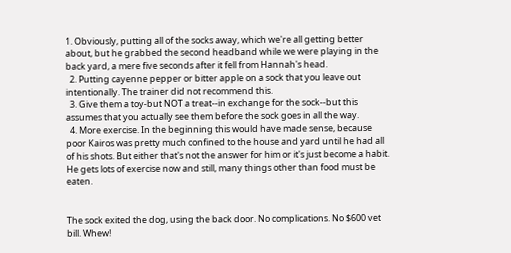1. Obviously, putting all of the socks away, which we're all getting better about, but he grabbed the second headband while we were playing in the back yard, a mere five seconds after it fell from Hannah's head.
  2. Putting cayenne pepper or bitter apple on a sock that you leave out intentionally. The trainer did not recommend this.
  3. Give them a toy-but NOT a treat--in exchange for the sock--but this assumes that you actually see them before the sock goes in all the way.
  4. More exercise. In the beginning this would have made sense, because poor Kairos was pretty much confined to the house and yard until he had all of his shots. But either that's not the answer for him or it's just become a habit. He gets lots of exercise now and still, many things other than food must be eaten.


The sock exited the dog, using the back door. No complications. No $600 vet bill. Whew!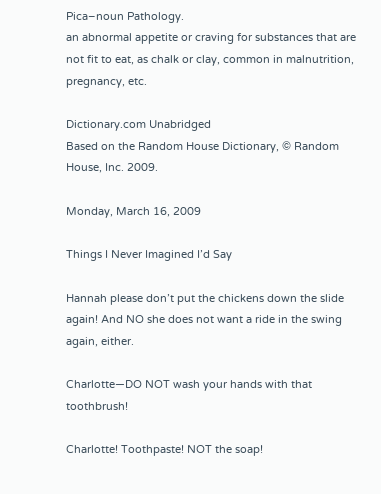Pica–noun Pathology.
an abnormal appetite or craving for substances that are not fit to eat, as chalk or clay, common in malnutrition, pregnancy, etc.

Dictionary.com Unabridged
Based on the Random House Dictionary, © Random House, Inc. 2009.

Monday, March 16, 2009

Things I Never Imagined I’d Say

Hannah please don’t put the chickens down the slide again! And NO she does not want a ride in the swing again, either.

Charlotte—DO NOT wash your hands with that toothbrush!

Charlotte! Toothpaste! NOT the soap!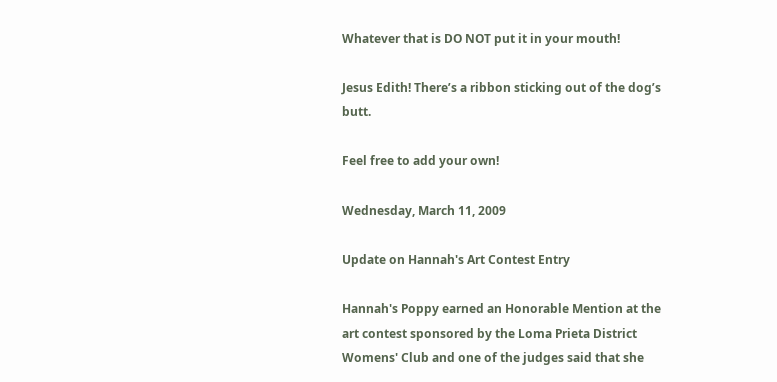Whatever that is DO NOT put it in your mouth!

Jesus Edith! There’s a ribbon sticking out of the dog’s butt.

Feel free to add your own!

Wednesday, March 11, 2009

Update on Hannah's Art Contest Entry

Hannah's Poppy earned an Honorable Mention at the art contest sponsored by the Loma Prieta District Womens' Club and one of the judges said that she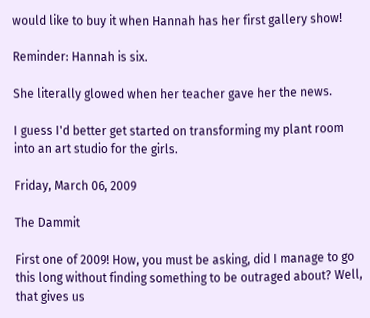would like to buy it when Hannah has her first gallery show!

Reminder: Hannah is six.

She literally glowed when her teacher gave her the news.

I guess I'd better get started on transforming my plant room into an art studio for the girls.

Friday, March 06, 2009

The Dammit

First one of 2009! How, you must be asking, did I manage to go this long without finding something to be outraged about? Well, that gives us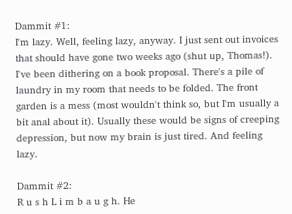Dammit #1:
I'm lazy. Well, feeling lazy, anyway. I just sent out invoices that should have gone two weeks ago (shut up, Thomas!). I've been dithering on a book proposal. There's a pile of laundry in my room that needs to be folded. The front garden is a mess (most wouldn't think so, but I'm usually a bit anal about it). Usually these would be signs of creeping depression, but now my brain is just tired. And feeling lazy.

Dammit #2:
R u s h L i m b a u g h. He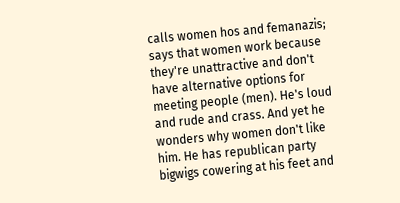calls women hos and femanazis; says that women work because they're unattractive and don't have alternative options for meeting people (men). He's loud and rude and crass. And yet he wonders why women don't like him. He has republican party bigwigs cowering at his feet and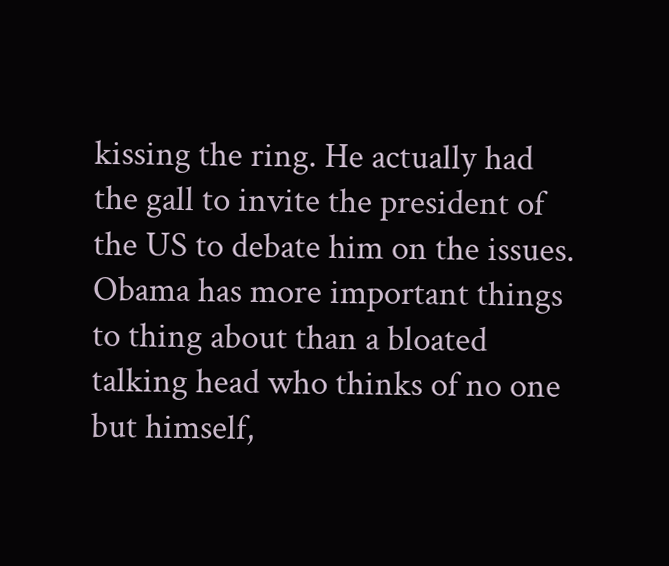kissing the ring. He actually had the gall to invite the president of the US to debate him on the issues. Obama has more important things to thing about than a bloated talking head who thinks of no one but himself,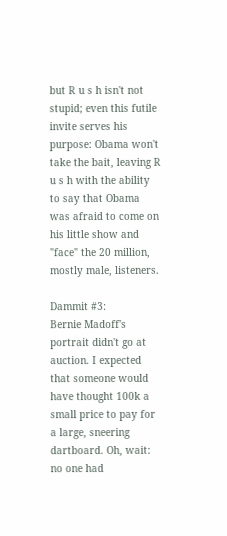but R u s h isn't not stupid; even this futile invite serves his purpose: Obama won't take the bait, leaving R u s h with the ability to say that Obama was afraid to come on his little show and "face" the 20 million, mostly male, listeners.

Dammit #3:
Bernie Madoff's portrait didn't go at auction. I expected that someone would have thought 100k a small price to pay for a large, sneering dartboard. Oh, wait: no one had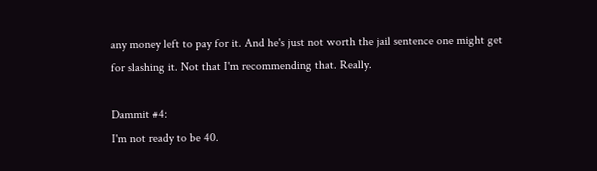any money left to pay for it. And he's just not worth the jail sentence one might get for slashing it. Not that I'm recommending that. Really.

Dammit #4:
I'm not ready to be 40.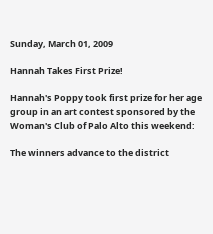Sunday, March 01, 2009

Hannah Takes First Prize!

Hannah's Poppy took first prize for her age group in an art contest sponsored by the Woman's Club of Palo Alto this weekend:

The winners advance to the district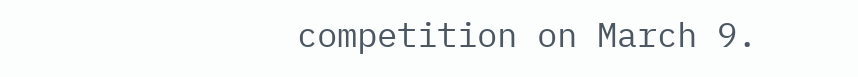competition on March 9.